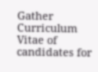Gather Curriculum Vitae of candidates for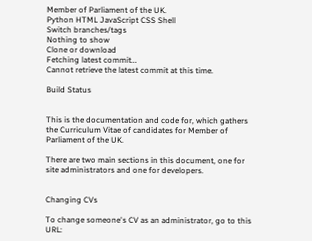Member of Parliament of the UK.
Python HTML JavaScript CSS Shell
Switch branches/tags
Nothing to show
Clone or download
Fetching latest commit…
Cannot retrieve the latest commit at this time.

Build Status


This is the documentation and code for, which gathers the Curriculum Vitae of candidates for Member of Parliament of the UK.

There are two main sections in this document, one for site administrators and one for developers.


Changing CVs

To change someone's CV as an administrator, go to this URL: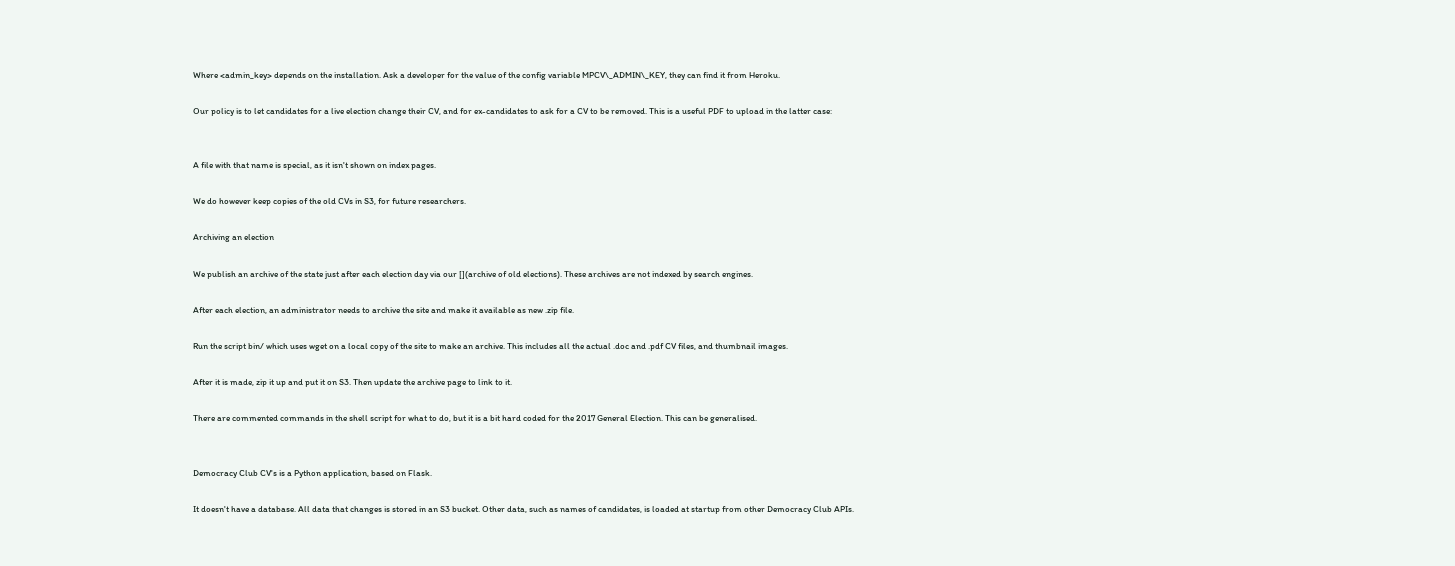Where <admin_key> depends on the installation. Ask a developer for the value of the config variable MPCV\_ADMIN\_KEY, they can find it from Heroku.

Our policy is to let candidates for a live election change their CV, and for ex-candidates to ask for a CV to be removed. This is a useful PDF to upload in the latter case:


A file with that name is special, as it isn't shown on index pages.

We do however keep copies of the old CVs in S3, for future researchers.

Archiving an election

We publish an archive of the state just after each election day via our [](archive of old elections). These archives are not indexed by search engines.

After each election, an administrator needs to archive the site and make it available as new .zip file.

Run the script bin/ which uses wget on a local copy of the site to make an archive. This includes all the actual .doc and .pdf CV files, and thumbnail images.

After it is made, zip it up and put it on S3. Then update the archive page to link to it.

There are commented commands in the shell script for what to do, but it is a bit hard coded for the 2017 General Election. This can be generalised.


Democracy Club CV's is a Python application, based on Flask.

It doesn't have a database. All data that changes is stored in an S3 bucket. Other data, such as names of candidates, is loaded at startup from other Democracy Club APIs.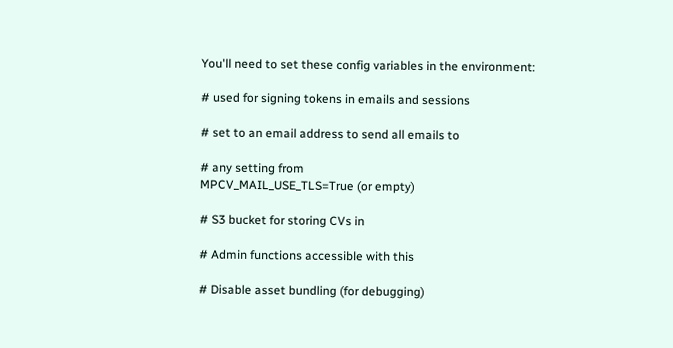You'll need to set these config variables in the environment:

# used for signing tokens in emails and sessions

# set to an email address to send all emails to

# any setting from
MPCV_MAIL_USE_TLS=True (or empty)

# S3 bucket for storing CVs in

# Admin functions accessible with this

# Disable asset bundling (for debugging)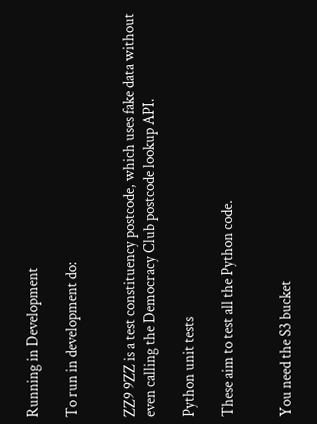Running in Development

To run in development do:


ZZ9 9ZZ is a test constituency postcode, which uses fake data without even calling the Democracy Club postcode lookup API.

Python unit tests

These aim to test all the Python code.


You need the S3 bucket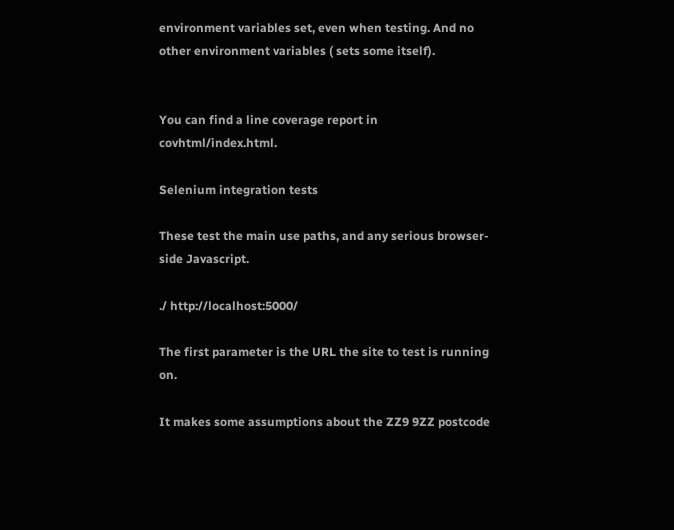environment variables set, even when testing. And no other environment variables ( sets some itself).


You can find a line coverage report in covhtml/index.html.

Selenium integration tests

These test the main use paths, and any serious browser-side Javascript.

./ http://localhost:5000/

The first parameter is the URL the site to test is running on.

It makes some assumptions about the ZZ9 9ZZ postcode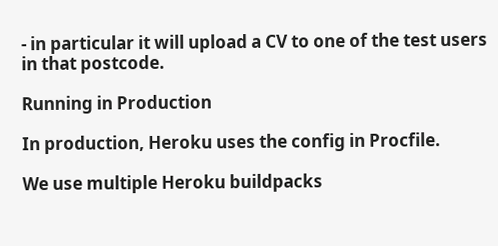- in particular it will upload a CV to one of the test users in that postcode.

Running in Production

In production, Heroku uses the config in Procfile.

We use multiple Heroku buildpacks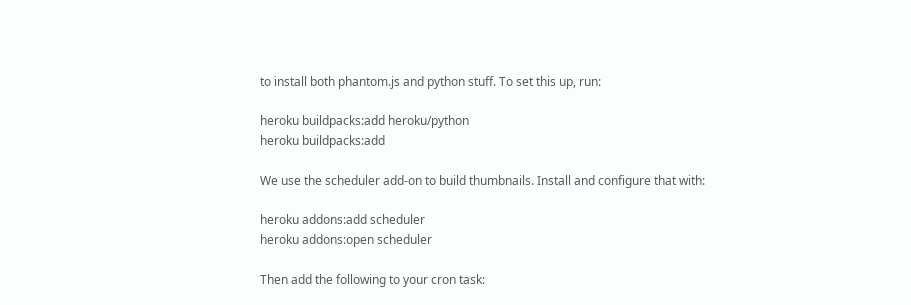to install both phantom.js and python stuff. To set this up, run:

heroku buildpacks:add heroku/python
heroku buildpacks:add

We use the scheduler add-on to build thumbnails. Install and configure that with:

heroku addons:add scheduler
heroku addons:open scheduler

Then add the following to your cron task: